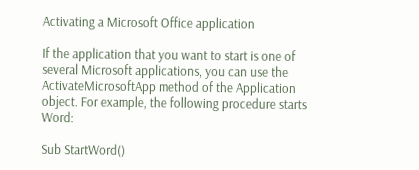Activating a Microsoft Office application

If the application that you want to start is one of several Microsoft applications, you can use the ActivateMicrosoftApp method of the Application object. For example, the following procedure starts Word:

Sub StartWord()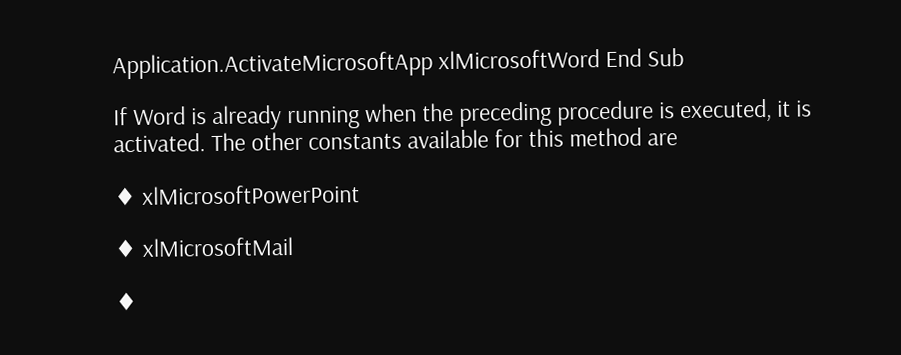Application.ActivateMicrosoftApp xlMicrosoftWord End Sub

If Word is already running when the preceding procedure is executed, it is activated. The other constants available for this method are

♦ xlMicrosoftPowerPoint

♦ xlMicrosoftMail

♦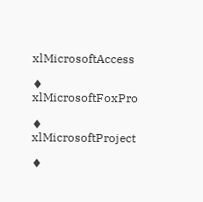xlMicrosoftAccess

♦ xlMicrosoftFoxPro

♦ xlMicrosoftProject

♦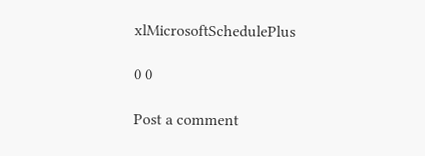xlMicrosoftSchedulePlus

0 0

Post a comment